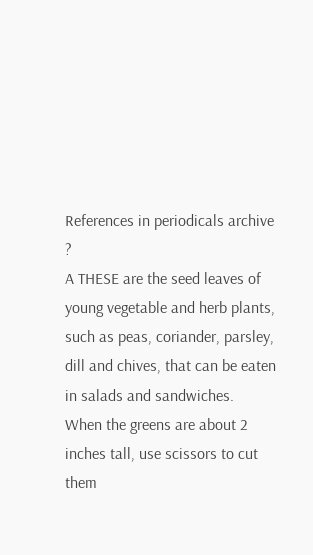References in periodicals archive ?
A THESE are the seed leaves of young vegetable and herb plants, such as peas, coriander, parsley, dill and chives, that can be eaten in salads and sandwiches.
When the greens are about 2 inches tall, use scissors to cut them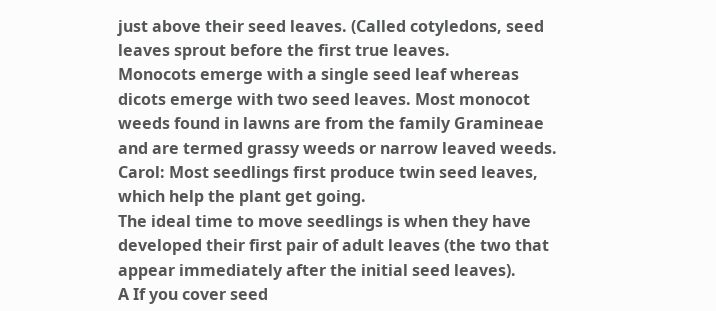just above their seed leaves. (Called cotyledons, seed leaves sprout before the first true leaves.
Monocots emerge with a single seed leaf whereas dicots emerge with two seed leaves. Most monocot weeds found in lawns are from the family Gramineae and are termed grassy weeds or narrow leaved weeds.
Carol: Most seedlings first produce twin seed leaves, which help the plant get going.
The ideal time to move seedlings is when they have developed their first pair of adult leaves (the two that appear immediately after the initial seed leaves).
A If you cover seed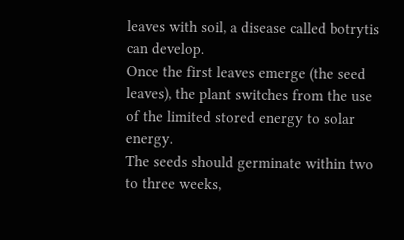leaves with soil, a disease called botrytis can develop.
Once the first leaves emerge (the seed leaves), the plant switches from the use of the limited stored energy to solar energy.
The seeds should germinate within two to three weeks,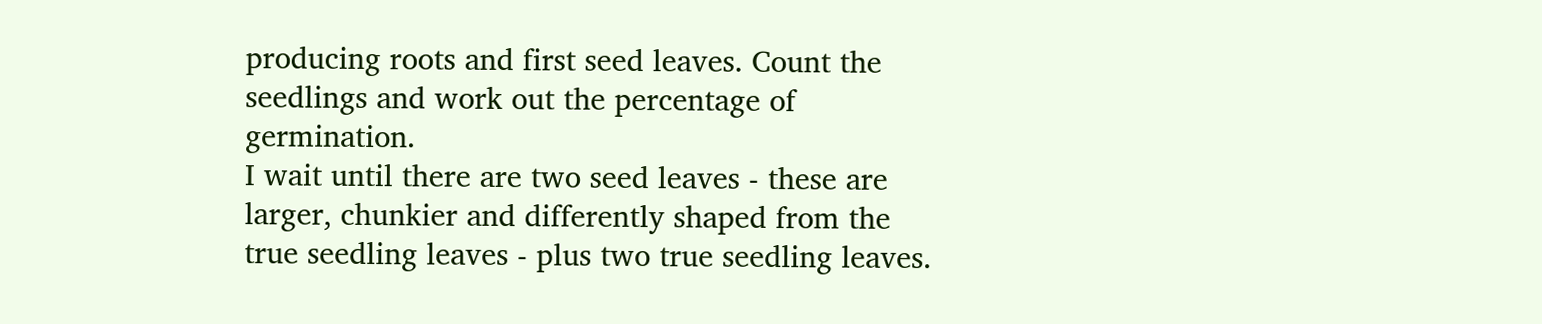producing roots and first seed leaves. Count the seedlings and work out the percentage of germination.
I wait until there are two seed leaves - these are larger, chunkier and differently shaped from the true seedling leaves - plus two true seedling leaves.